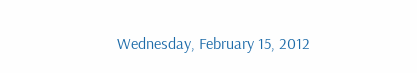Wednesday, February 15, 2012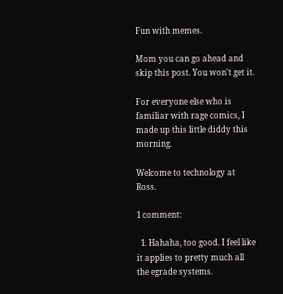Fun with memes.

Mom you can go ahead and skip this post. You won't get it.

For everyone else who is familiar with rage comics, I made up this little diddy this morning.

Welcome to technology at Ross.

1 comment:

  1. Hahaha, too good. I feel like it applies to pretty much all the egrade systems.